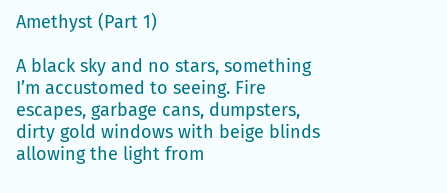Amethyst (Part 1)

A black sky and no stars, something I’m accustomed to seeing. Fire escapes, garbage cans, dumpsters, dirty gold windows with beige blinds allowing the light from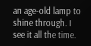an age-old lamp to shine through. I see it all the time.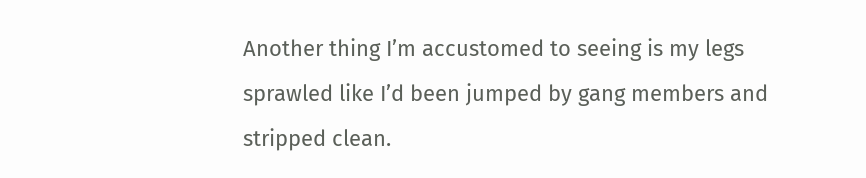Another thing I’m accustomed to seeing is my legs sprawled like I’d been jumped by gang members and stripped clean.